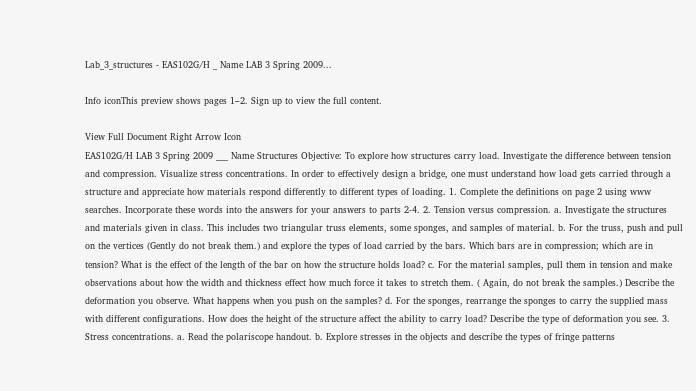Lab_3_structures - EAS102G/H _ Name LAB 3 Spring 2009...

Info iconThis preview shows pages 1–2. Sign up to view the full content.

View Full Document Right Arrow Icon
EAS102G/H LAB 3 Spring 2009 ___ Name Structures Objective: To explore how structures carry load. Investigate the difference between tension and compression. Visualize stress concentrations. In order to effectively design a bridge, one must understand how load gets carried through a structure and appreciate how materials respond differently to different types of loading. 1. Complete the definitions on page 2 using www searches. Incorporate these words into the answers for your answers to parts 2-4. 2. Tension versus compression. a. Investigate the structures and materials given in class. This includes two triangular truss elements, some sponges, and samples of material. b. For the truss, push and pull on the vertices (Gently do not break them.) and explore the types of load carried by the bars. Which bars are in compression; which are in tension? What is the effect of the length of the bar on how the structure holds load? c. For the material samples, pull them in tension and make observations about how the width and thickness effect how much force it takes to stretch them. ( Again, do not break the samples.) Describe the deformation you observe. What happens when you push on the samples? d. For the sponges, rearrange the sponges to carry the supplied mass with different configurations. How does the height of the structure affect the ability to carry load? Describe the type of deformation you see. 3. Stress concentrations. a. Read the polariscope handout. b. Explore stresses in the objects and describe the types of fringe patterns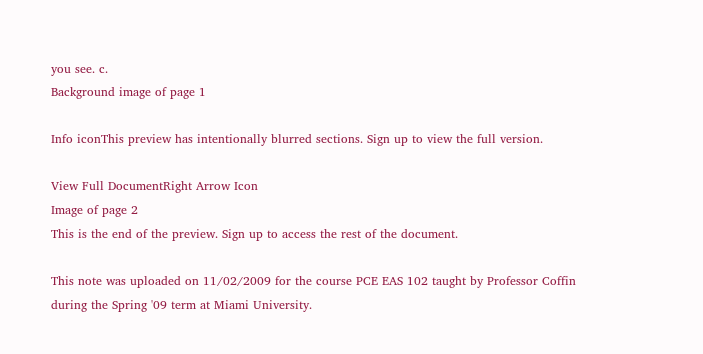you see. c.
Background image of page 1

Info iconThis preview has intentionally blurred sections. Sign up to view the full version.

View Full DocumentRight Arrow Icon
Image of page 2
This is the end of the preview. Sign up to access the rest of the document.

This note was uploaded on 11/02/2009 for the course PCE EAS 102 taught by Professor Coffin during the Spring '09 term at Miami University.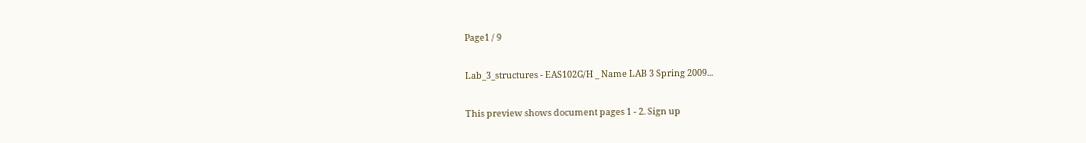Page1 / 9

Lab_3_structures - EAS102G/H _ Name LAB 3 Spring 2009...

This preview shows document pages 1 - 2. Sign up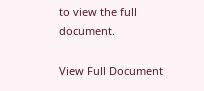to view the full document.

View Full Document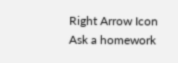Right Arrow Icon
Ask a homework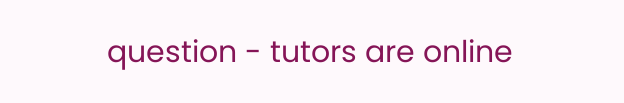question - tutors are online